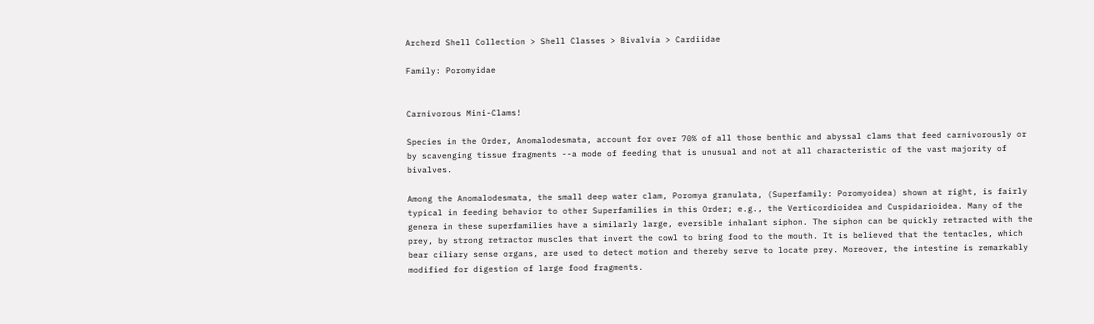Archerd Shell Collection > Shell Classes > Bivalvia > Cardiidae

Family: Poromyidae


Carnivorous Mini-Clams!

Species in the Order, Anomalodesmata, account for over 70% of all those benthic and abyssal clams that feed carnivorously or by scavenging tissue fragments --a mode of feeding that is unusual and not at all characteristic of the vast majority of bivalves.

Among the Anomalodesmata, the small deep water clam, Poromya granulata, (Superfamily: Poromyoidea) shown at right, is fairly typical in feeding behavior to other Superfamilies in this Order; e.g., the Verticordioidea and Cuspidarioidea. Many of the genera in these superfamilies have a similarly large, eversible inhalant siphon. The siphon can be quickly retracted with the prey, by strong retractor muscles that invert the cowl to bring food to the mouth. It is believed that the tentacles, which bear ciliary sense organs, are used to detect motion and thereby serve to locate prey. Moreover, the intestine is remarkably modified for digestion of large food fragments.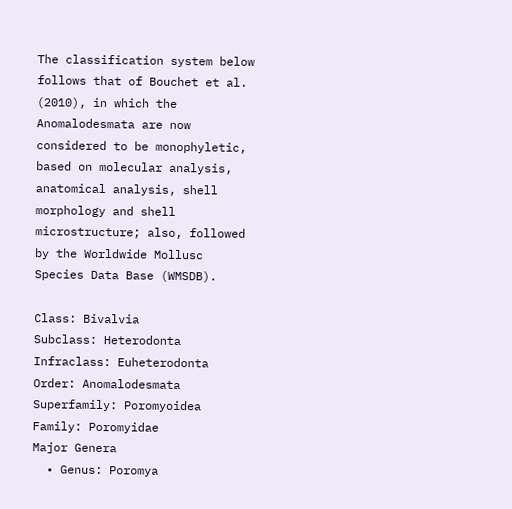The classification system below follows that of Bouchet et al. (2010), in which the Anomalodesmata are now considered to be monophyletic, based on molecular analysis, anatomical analysis, shell morphology and shell microstructure; also, followed by the Worldwide Mollusc Species Data Base (WMSDB).

Class: Bivalvia
Subclass: Heterodonta
Infraclass: Euheterodonta
Order: Anomalodesmata
Superfamily: Poromyoidea
Family: Poromyidae
Major Genera
  • Genus: Poromya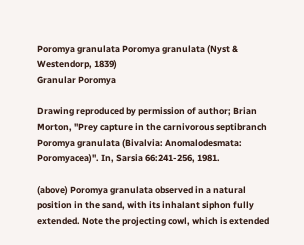Poromya granulata Poromya granulata (Nyst & Westendorp, 1839)
Granular Poromya

Drawing reproduced by permission of author; Brian Morton, "Prey capture in the carnivorous septibranch Poromya granulata (Bivalvia: Anomalodesmata: Poromyacea)". In, Sarsia 66:241-256, 1981.

(above) Poromya granulata observed in a natural position in the sand, with its inhalant siphon fully extended. Note the projecting cowl, which is extended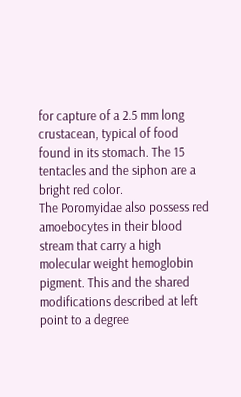for capture of a 2.5 mm long crustacean, typical of food found in its stomach. The 15 tentacles and the siphon are a bright red color.
The Poromyidae also possess red amoebocytes in their blood stream that carry a high molecular weight hemoglobin pigment. This and the shared modifications described at left point to a degree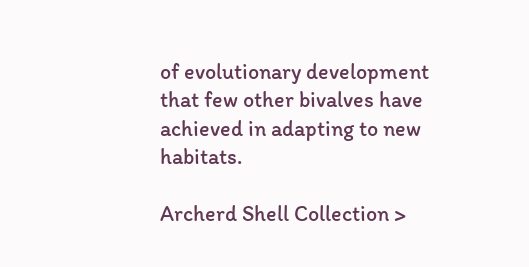of evolutionary development that few other bivalves have achieved in adapting to new habitats.

Archerd Shell Collection >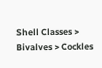Shell Classes > Bivalves > Cockles